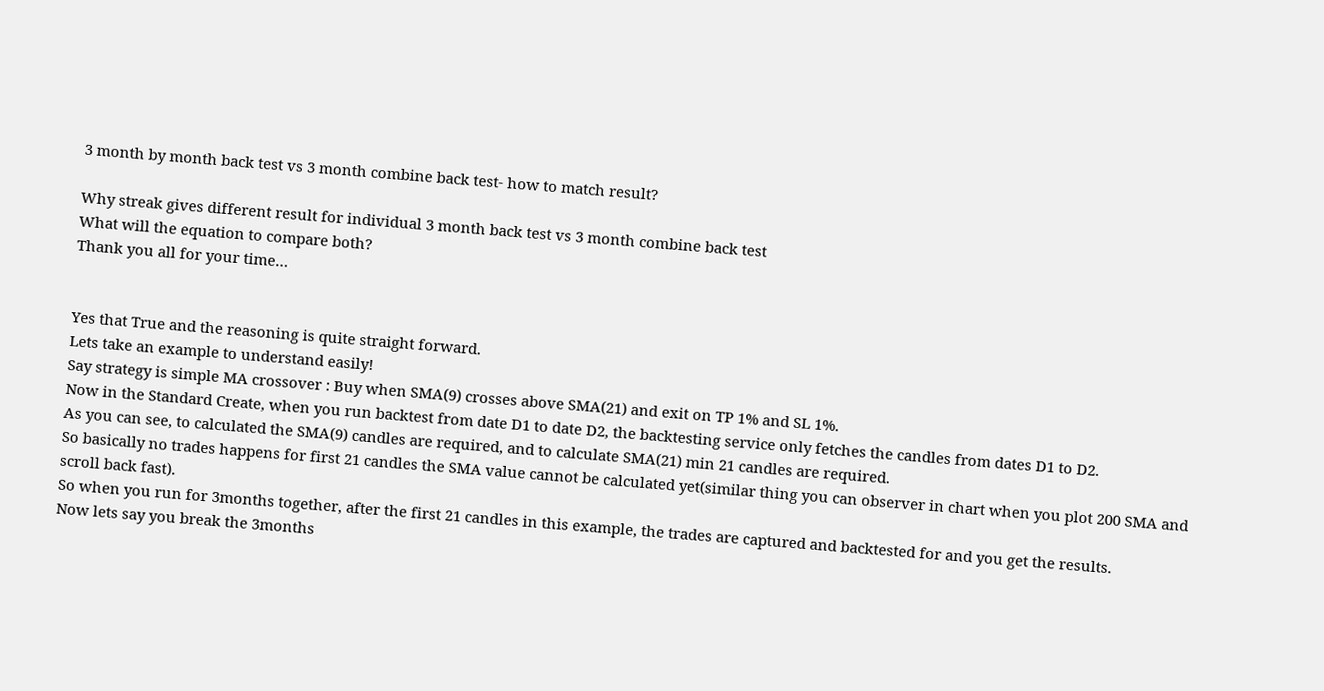3 month by month back test vs 3 month combine back test- how to match result?

Why streak gives different result for individual 3 month back test vs 3 month combine back test
What will the equation to compare both?
Thank you all for your time…


Yes that True and the reasoning is quite straight forward.
Lets take an example to understand easily!
Say strategy is simple MA crossover : Buy when SMA(9) crosses above SMA(21) and exit on TP 1% and SL 1%.
Now in the Standard Create, when you run backtest from date D1 to date D2, the backtesting service only fetches the candles from dates D1 to D2.
As you can see, to calculated the SMA(9) candles are required, and to calculate SMA(21) min 21 candles are required.
So basically no trades happens for first 21 candles the SMA value cannot be calculated yet(similar thing you can observer in chart when you plot 200 SMA and scroll back fast).
So when you run for 3months together, after the first 21 candles in this example, the trades are captured and backtested for and you get the results.
Now lets say you break the 3months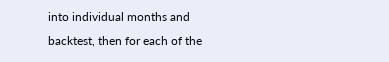into individual months and backtest, then for each of the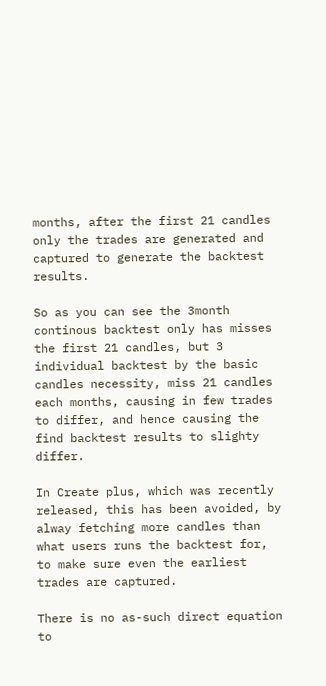months, after the first 21 candles only the trades are generated and captured to generate the backtest results.

So as you can see the 3month continous backtest only has misses the first 21 candles, but 3 individual backtest by the basic candles necessity, miss 21 candles each months, causing in few trades to differ, and hence causing the find backtest results to slighty differ.

In Create plus, which was recently released, this has been avoided, by alway fetching more candles than what users runs the backtest for, to make sure even the earliest trades are captured.

There is no as-such direct equation to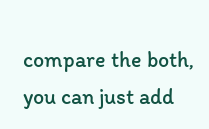compare the both, you can just add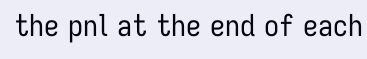the pnl at the end of each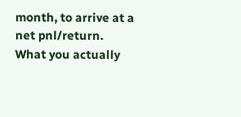month, to arrive at a net pnl/return.
What you actually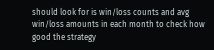should look for is win/loss counts and avg win/loss amounts in each month to check how good the strategy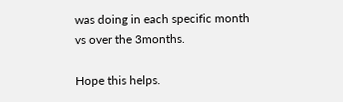was doing in each specific month vs over the 3months.

Hope this helps.